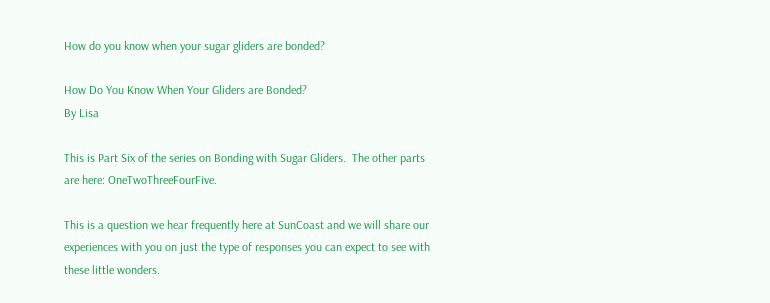How do you know when your sugar gliders are bonded?

How Do You Know When Your Gliders are Bonded?
By Lisa

This is Part Six of the series on Bonding with Sugar Gliders.  The other parts are here: OneTwoThreeFourFive.

This is a question we hear frequently here at SunCoast and we will share our experiences with you on just the type of responses you can expect to see with these little wonders.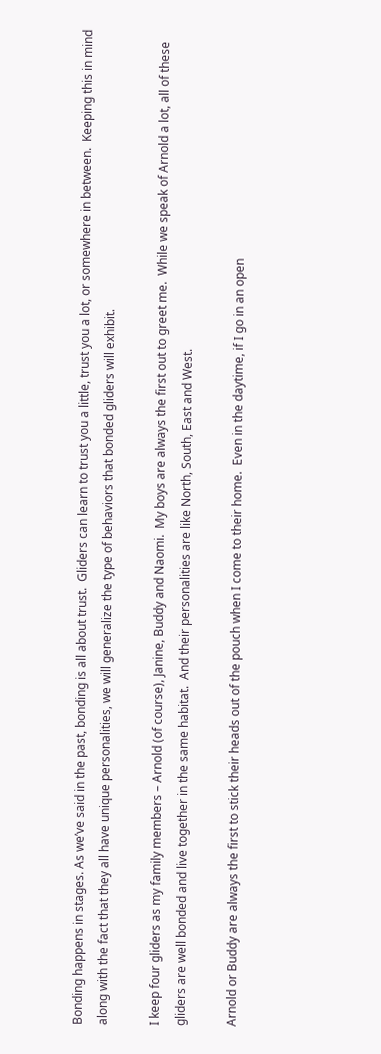Bonding happens in stages. As we’ve said in the past, bonding is all about trust.  Gliders can learn to trust you a little, trust you a lot, or somewhere in between.  Keeping this in mind along with the fact that they all have unique personalities, we will generalize the type of behaviors that bonded gliders will exhibit.

I keep four gliders as my family members – Arnold (of course), Janine, Buddy and Naomi.  My boys are always the first out to greet me.  While we speak of Arnold a lot, all of these gliders are well bonded and live together in the same habitat.  And their personalities are like North, South, East and West.

Arnold or Buddy are always the first to stick their heads out of the pouch when I come to their home.  Even in the daytime, if I go in an open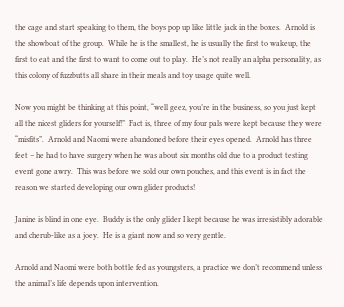the cage and start speaking to them, the boys pop up like little jack in the boxes.  Arnold is the showboat of the group.  While he is the smallest, he is usually the first to wakeup, the first to eat and the first to want to come out to play.  He’s not really an alpha personality, as this colony of fuzzbutts all share in their meals and toy usage quite well.

Now you might be thinking at this point, “well geez, you’re in the business, so you just kept all the nicest gliders for yourself!”  Fact is, three of my four pals were kept because they were “misfits”.  Arnold and Naomi were abandoned before their eyes opened.  Arnold has three feet – he had to have surgery when he was about six months old due to a product testing event gone awry.  This was before we sold our own pouches, and this event is in fact the reason we started developing our own glider products!

Janine is blind in one eye.  Buddy is the only glider I kept because he was irresistibly adorable and cherub-like as a joey.  He is a giant now and so very gentle.

Arnold and Naomi were both bottle fed as youngsters, a practice we don’t recommend unless the animal’s life depends upon intervention.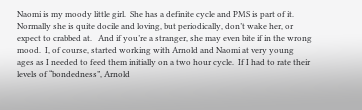Naomi is my moody little girl.  She has a definite cycle and PMS is part of it.  Normally she is quite docile and loving, but periodically, don’t wake her, or expect to crabbed at.   And if you’re a stranger, she may even bite if in the wrong mood.  I, of course, started working with Arnold and Naomi at very young ages as I needed to feed them initially on a two hour cycle.  If I had to rate their levels of “bondedness”, Arnold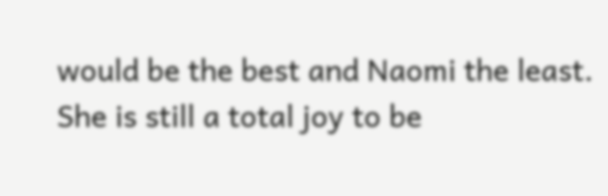would be the best and Naomi the least.  She is still a total joy to be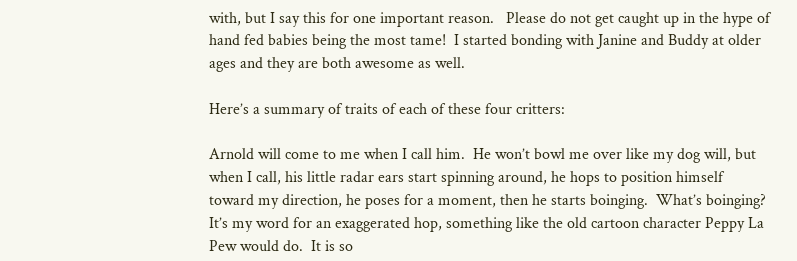with, but I say this for one important reason.   Please do not get caught up in the hype of hand fed babies being the most tame!  I started bonding with Janine and Buddy at older ages and they are both awesome as well.

Here’s a summary of traits of each of these four critters:

Arnold will come to me when I call him.  He won’t bowl me over like my dog will, but when I call, his little radar ears start spinning around, he hops to position himself toward my direction, he poses for a moment, then he starts boinging.  What’s boinging?  It’s my word for an exaggerated hop, something like the old cartoon character Peppy La Pew would do.  It is so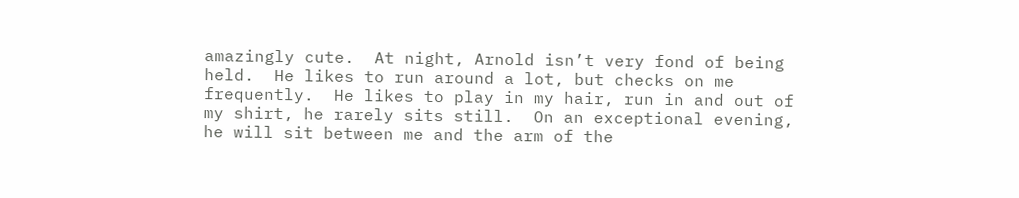amazingly cute.  At night, Arnold isn’t very fond of being held.  He likes to run around a lot, but checks on me frequently.  He likes to play in my hair, run in and out of my shirt, he rarely sits still.  On an exceptional evening, he will sit between me and the arm of the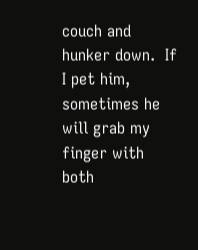couch and hunker down.  If I pet him, sometimes he will grab my finger with both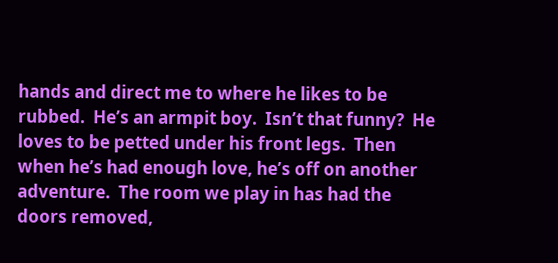hands and direct me to where he likes to be rubbed.  He’s an armpit boy.  Isn’t that funny?  He loves to be petted under his front legs.  Then when he’s had enough love, he’s off on another adventure.  The room we play in has had the doors removed,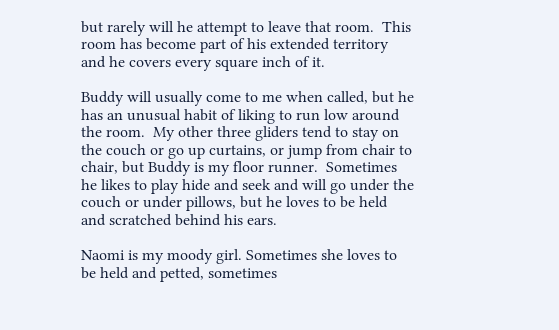but rarely will he attempt to leave that room.  This room has become part of his extended territory and he covers every square inch of it.

Buddy will usually come to me when called, but he has an unusual habit of liking to run low around the room.  My other three gliders tend to stay on the couch or go up curtains, or jump from chair to chair, but Buddy is my floor runner.  Sometimes he likes to play hide and seek and will go under the couch or under pillows, but he loves to be held and scratched behind his ears.

Naomi is my moody girl. Sometimes she loves to be held and petted, sometimes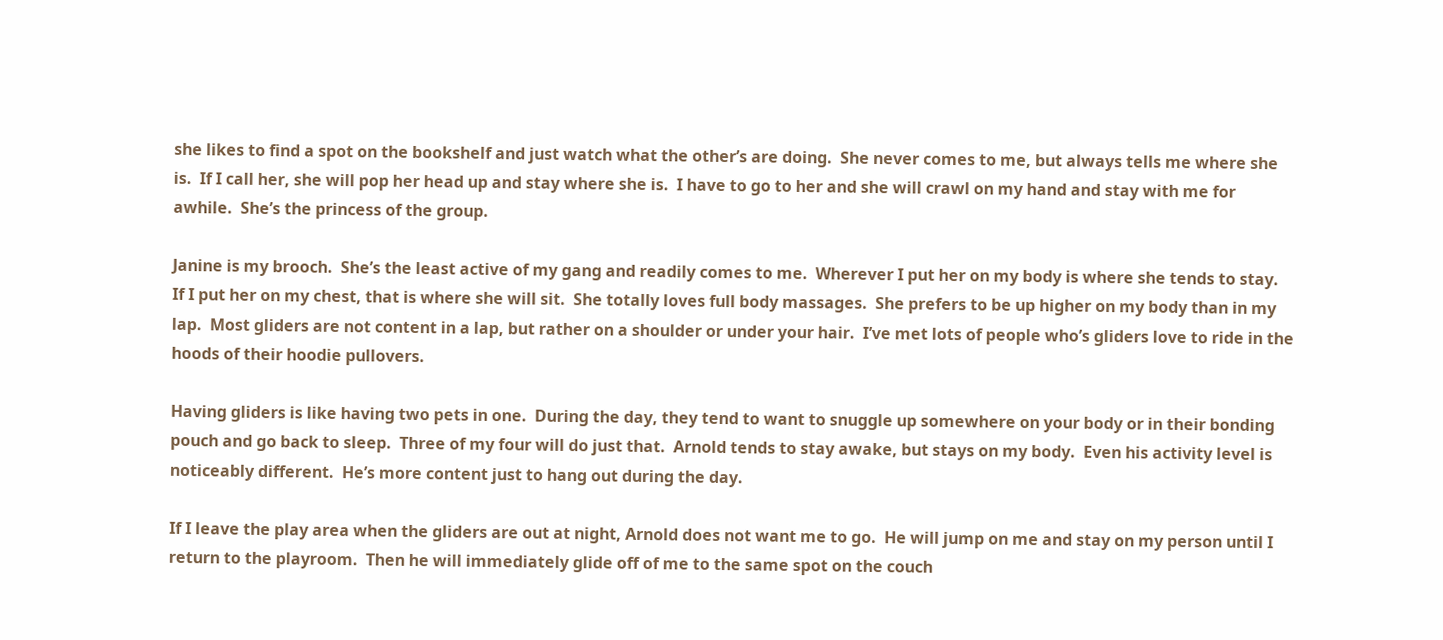she likes to find a spot on the bookshelf and just watch what the other’s are doing.  She never comes to me, but always tells me where she is.  If I call her, she will pop her head up and stay where she is.  I have to go to her and she will crawl on my hand and stay with me for awhile.  She’s the princess of the group.

Janine is my brooch.  She’s the least active of my gang and readily comes to me.  Wherever I put her on my body is where she tends to stay.  If I put her on my chest, that is where she will sit.  She totally loves full body massages.  She prefers to be up higher on my body than in my lap.  Most gliders are not content in a lap, but rather on a shoulder or under your hair.  I’ve met lots of people who’s gliders love to ride in the hoods of their hoodie pullovers.

Having gliders is like having two pets in one.  During the day, they tend to want to snuggle up somewhere on your body or in their bonding pouch and go back to sleep.  Three of my four will do just that.  Arnold tends to stay awake, but stays on my body.  Even his activity level is noticeably different.  He’s more content just to hang out during the day.

If I leave the play area when the gliders are out at night, Arnold does not want me to go.  He will jump on me and stay on my person until I return to the playroom.  Then he will immediately glide off of me to the same spot on the couch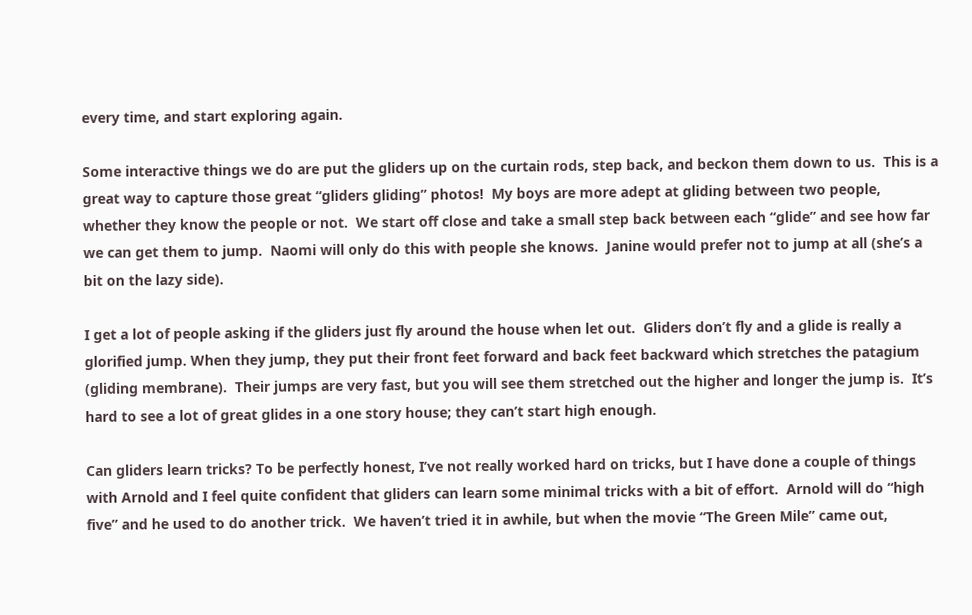every time, and start exploring again.

Some interactive things we do are put the gliders up on the curtain rods, step back, and beckon them down to us.  This is a great way to capture those great “gliders gliding” photos!  My boys are more adept at gliding between two people, whether they know the people or not.  We start off close and take a small step back between each “glide” and see how far we can get them to jump.  Naomi will only do this with people she knows.  Janine would prefer not to jump at all (she’s a bit on the lazy side).

I get a lot of people asking if the gliders just fly around the house when let out.  Gliders don’t fly and a glide is really a glorified jump. When they jump, they put their front feet forward and back feet backward which stretches the patagium (gliding membrane).  Their jumps are very fast, but you will see them stretched out the higher and longer the jump is.  It’s hard to see a lot of great glides in a one story house; they can’t start high enough.

Can gliders learn tricks? To be perfectly honest, I’ve not really worked hard on tricks, but I have done a couple of things with Arnold and I feel quite confident that gliders can learn some minimal tricks with a bit of effort.  Arnold will do “high five” and he used to do another trick.  We haven’t tried it in awhile, but when the movie “The Green Mile” came out,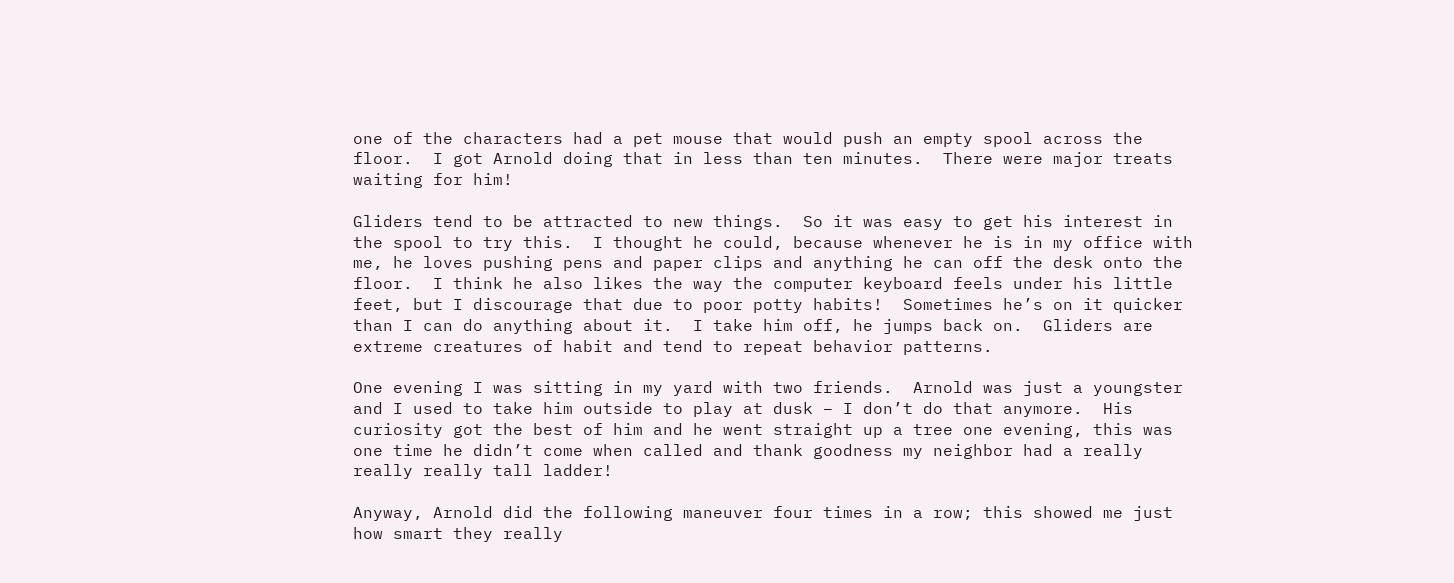one of the characters had a pet mouse that would push an empty spool across the floor.  I got Arnold doing that in less than ten minutes.  There were major treats waiting for him!

Gliders tend to be attracted to new things.  So it was easy to get his interest in the spool to try this.  I thought he could, because whenever he is in my office with me, he loves pushing pens and paper clips and anything he can off the desk onto the floor.  I think he also likes the way the computer keyboard feels under his little feet, but I discourage that due to poor potty habits!  Sometimes he’s on it quicker than I can do anything about it.  I take him off, he jumps back on.  Gliders are extreme creatures of habit and tend to repeat behavior patterns.

One evening I was sitting in my yard with two friends.  Arnold was just a youngster and I used to take him outside to play at dusk – I don’t do that anymore.  His curiosity got the best of him and he went straight up a tree one evening, this was one time he didn’t come when called and thank goodness my neighbor had a really really really tall ladder!

Anyway, Arnold did the following maneuver four times in a row; this showed me just how smart they really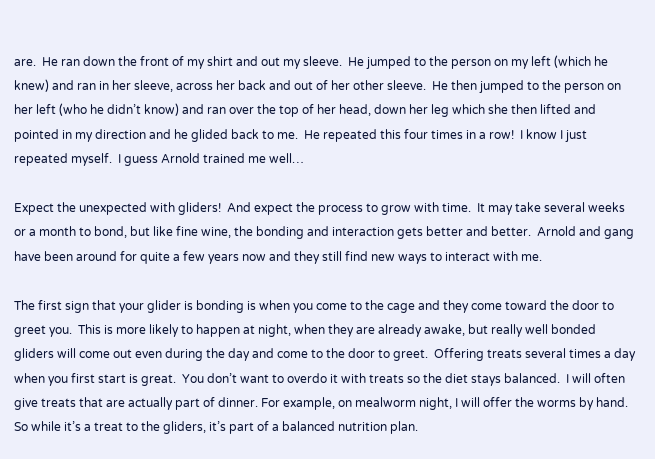are.  He ran down the front of my shirt and out my sleeve.  He jumped to the person on my left (which he knew) and ran in her sleeve, across her back and out of her other sleeve.  He then jumped to the person on her left (who he didn’t know) and ran over the top of her head, down her leg which she then lifted and pointed in my direction and he glided back to me.  He repeated this four times in a row!  I know I just repeated myself.  I guess Arnold trained me well…

Expect the unexpected with gliders!  And expect the process to grow with time.  It may take several weeks or a month to bond, but like fine wine, the bonding and interaction gets better and better.  Arnold and gang have been around for quite a few years now and they still find new ways to interact with me.

The first sign that your glider is bonding is when you come to the cage and they come toward the door to greet you.  This is more likely to happen at night, when they are already awake, but really well bonded gliders will come out even during the day and come to the door to greet.  Offering treats several times a day when you first start is great.  You don’t want to overdo it with treats so the diet stays balanced.  I will often give treats that are actually part of dinner. For example, on mealworm night, I will offer the worms by hand.  So while it’s a treat to the gliders, it’s part of a balanced nutrition plan.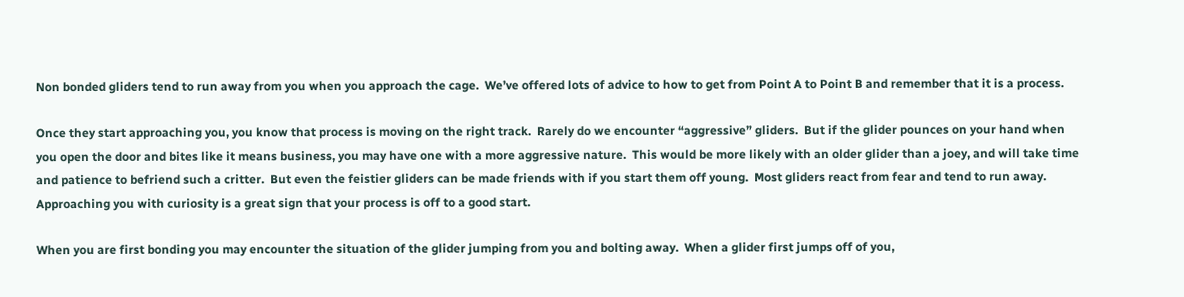Non bonded gliders tend to run away from you when you approach the cage.  We’ve offered lots of advice to how to get from Point A to Point B and remember that it is a process.

Once they start approaching you, you know that process is moving on the right track.  Rarely do we encounter “aggressive” gliders.  But if the glider pounces on your hand when you open the door and bites like it means business, you may have one with a more aggressive nature.  This would be more likely with an older glider than a joey, and will take time and patience to befriend such a critter.  But even the feistier gliders can be made friends with if you start them off young.  Most gliders react from fear and tend to run away. Approaching you with curiosity is a great sign that your process is off to a good start.

When you are first bonding you may encounter the situation of the glider jumping from you and bolting away.  When a glider first jumps off of you,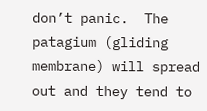don’t panic.  The patagium (gliding membrane) will spread out and they tend to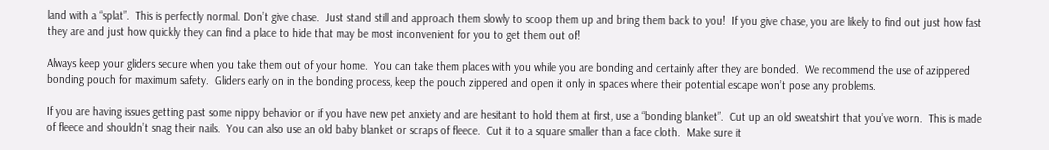land with a “splat”.  This is perfectly normal. Don’t give chase.  Just stand still and approach them slowly to scoop them up and bring them back to you!  If you give chase, you are likely to find out just how fast they are and just how quickly they can find a place to hide that may be most inconvenient for you to get them out of!

Always keep your gliders secure when you take them out of your home.  You can take them places with you while you are bonding and certainly after they are bonded.  We recommend the use of azippered bonding pouch for maximum safety.  Gliders early on in the bonding process, keep the pouch zippered and open it only in spaces where their potential escape won’t pose any problems.

If you are having issues getting past some nippy behavior or if you have new pet anxiety and are hesitant to hold them at first, use a “bonding blanket”.  Cut up an old sweatshirt that you’ve worn.  This is made of fleece and shouldn’t snag their nails.  You can also use an old baby blanket or scraps of fleece.  Cut it to a square smaller than a face cloth.  Make sure it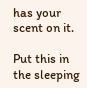has your scent on it.

Put this in the sleeping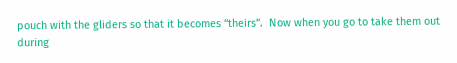pouch with the gliders so that it becomes “theirs”.  Now when you go to take them out during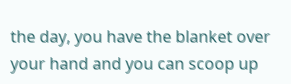the day, you have the blanket over your hand and you can scoop up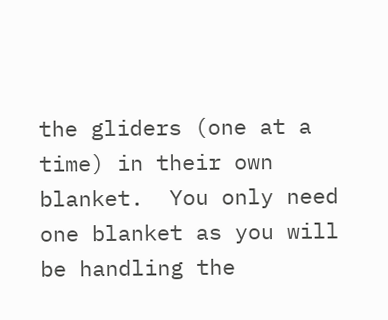the gliders (one at a time) in their own blanket.  You only need one blanket as you will be handling the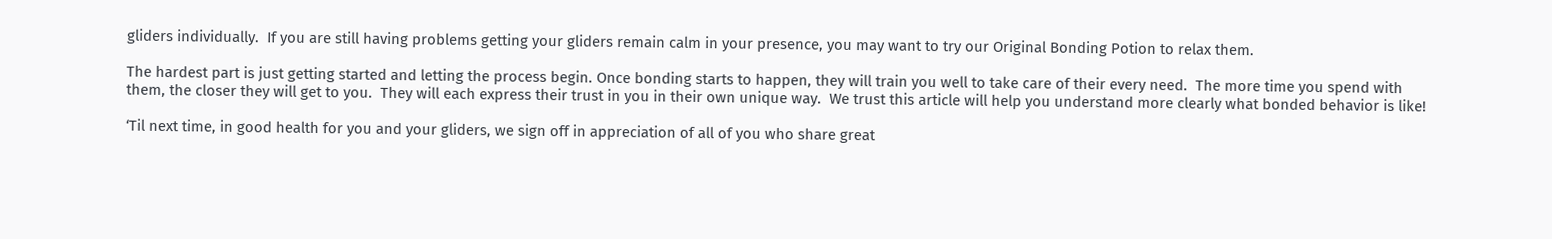gliders individually.  If you are still having problems getting your gliders remain calm in your presence, you may want to try our Original Bonding Potion to relax them.

The hardest part is just getting started and letting the process begin. Once bonding starts to happen, they will train you well to take care of their every need.  The more time you spend with them, the closer they will get to you.  They will each express their trust in you in their own unique way.  We trust this article will help you understand more clearly what bonded behavior is like!

‘Til next time, in good health for you and your gliders, we sign off in appreciation of all of you who share great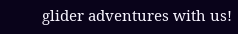glider adventures with us!